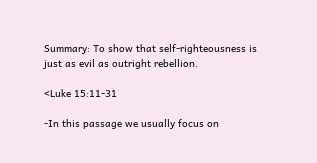Summary: To show that self-righteousness is just as evil as outright rebellion.

<Luke 15:11-31

-In this passage we usually focus on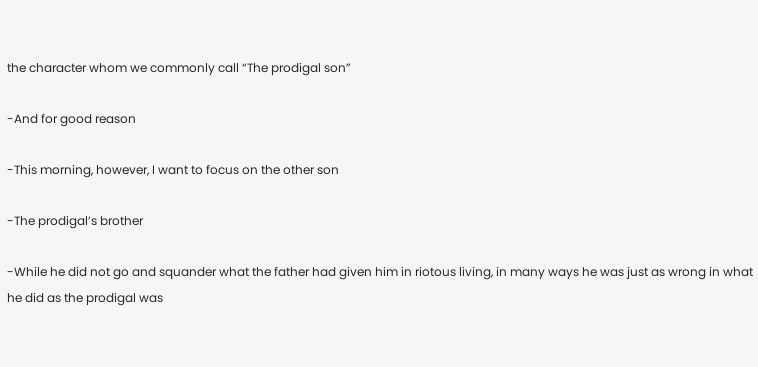the character whom we commonly call “The prodigal son”

-And for good reason

-This morning, however, I want to focus on the other son

-The prodigal’s brother

-While he did not go and squander what the father had given him in riotous living, in many ways he was just as wrong in what he did as the prodigal was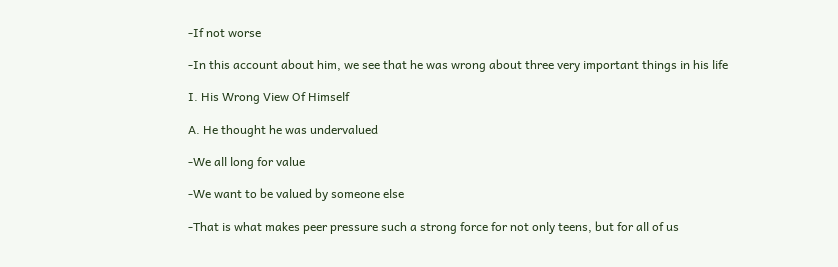-If not worse

-In this account about him, we see that he was wrong about three very important things in his life

I. His Wrong View Of Himself

A. He thought he was undervalued

-We all long for value

-We want to be valued by someone else

-That is what makes peer pressure such a strong force for not only teens, but for all of us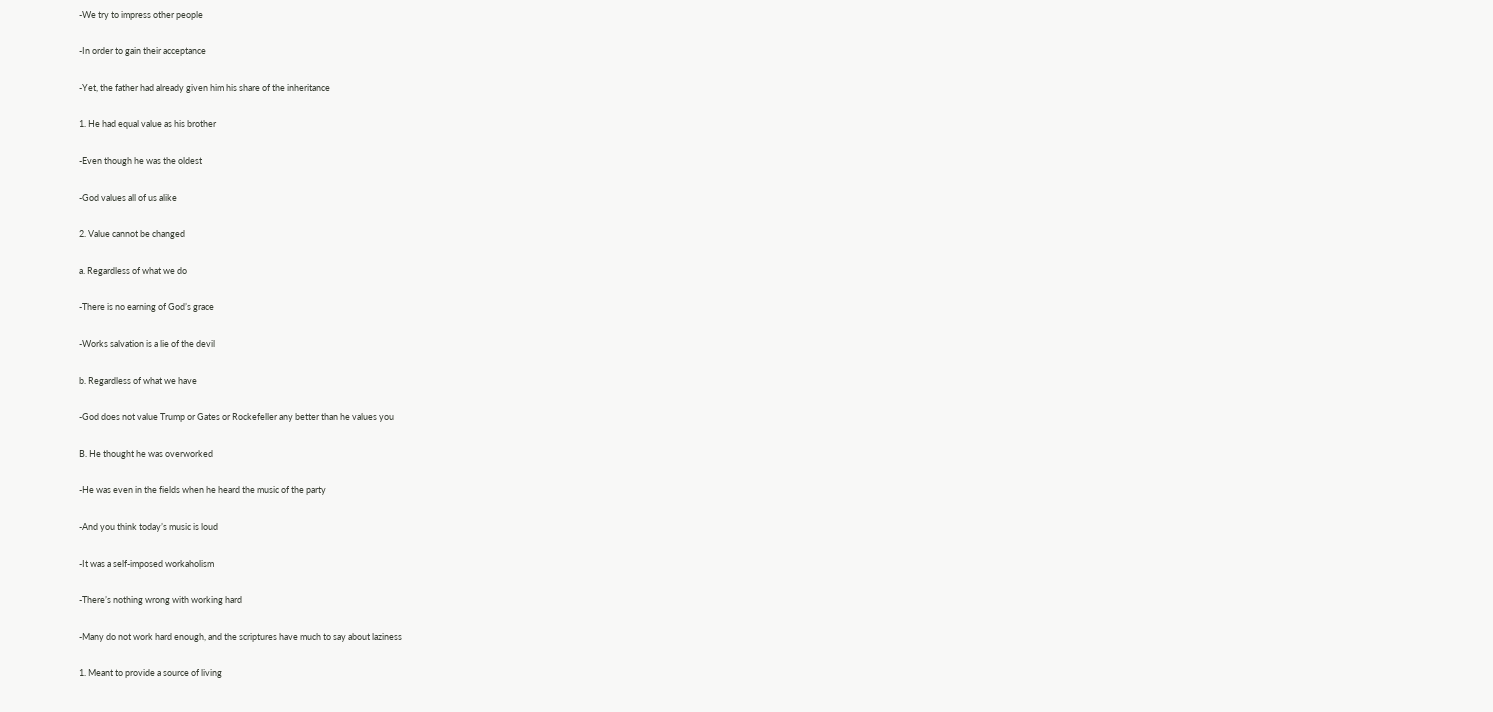-We try to impress other people

-In order to gain their acceptance

-Yet, the father had already given him his share of the inheritance

1. He had equal value as his brother

-Even though he was the oldest

-God values all of us alike

2. Value cannot be changed

a. Regardless of what we do

-There is no earning of God’s grace

-Works salvation is a lie of the devil

b. Regardless of what we have

-God does not value Trump or Gates or Rockefeller any better than he values you

B. He thought he was overworked

-He was even in the fields when he heard the music of the party

-And you think today’s music is loud

-It was a self-imposed workaholism

-There’s nothing wrong with working hard

-Many do not work hard enough, and the scriptures have much to say about laziness

1. Meant to provide a source of living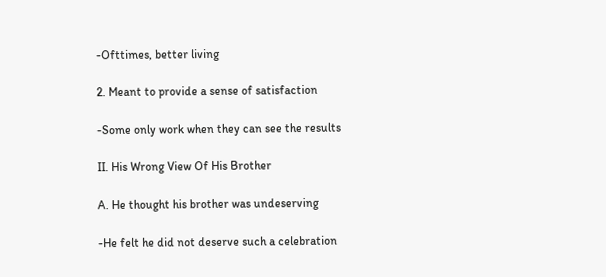-Ofttimes, better living

2. Meant to provide a sense of satisfaction

-Some only work when they can see the results

II. His Wrong View Of His Brother

A. He thought his brother was undeserving

-He felt he did not deserve such a celebration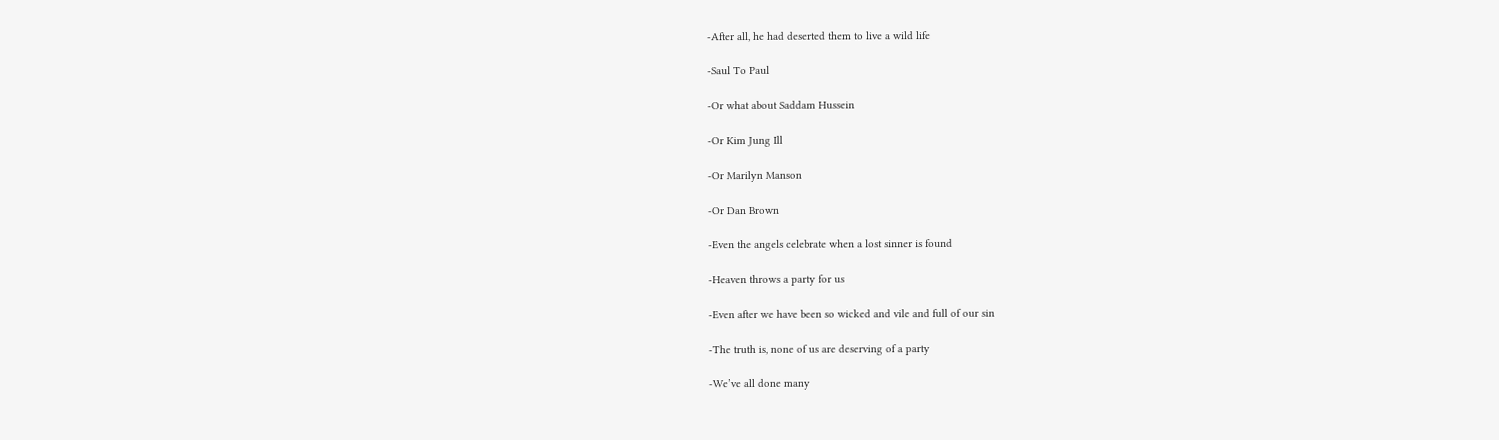-After all, he had deserted them to live a wild life

-Saul To Paul

-Or what about Saddam Hussein

-Or Kim Jung Ill

-Or Marilyn Manson

-Or Dan Brown

-Even the angels celebrate when a lost sinner is found

-Heaven throws a party for us

-Even after we have been so wicked and vile and full of our sin

-The truth is, none of us are deserving of a party

-We’ve all done many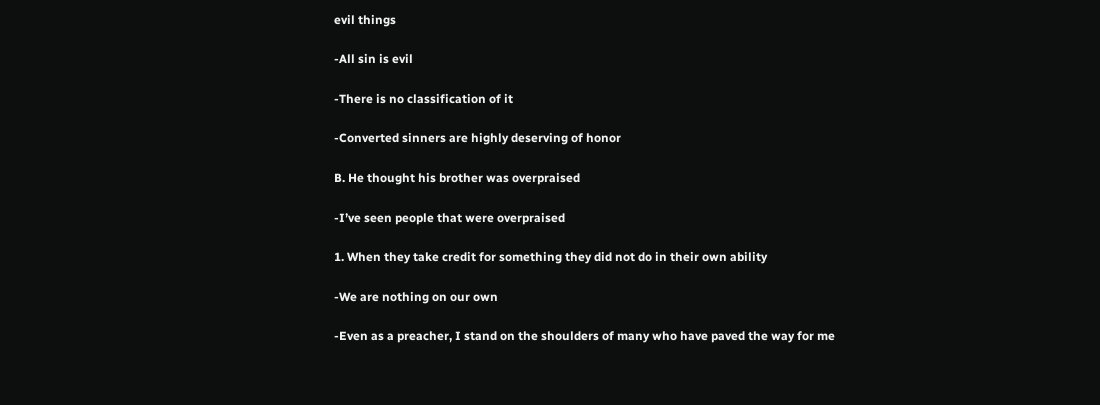evil things

-All sin is evil

-There is no classification of it

-Converted sinners are highly deserving of honor

B. He thought his brother was overpraised

-I’ve seen people that were overpraised

1. When they take credit for something they did not do in their own ability

-We are nothing on our own

-Even as a preacher, I stand on the shoulders of many who have paved the way for me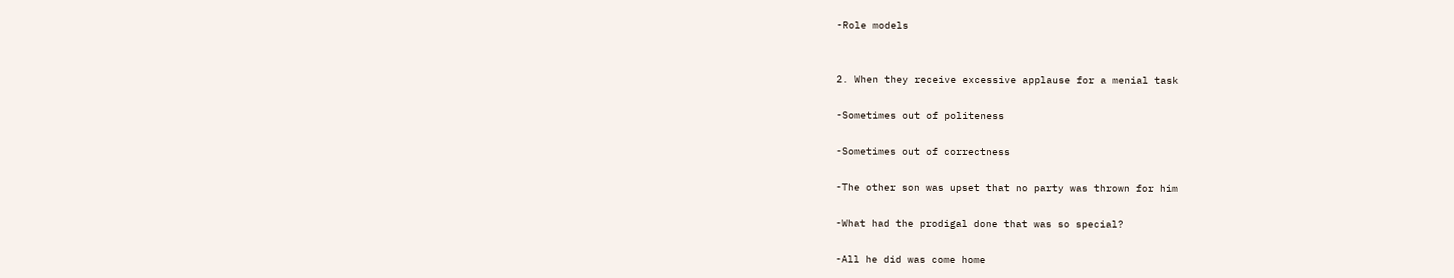-Role models


2. When they receive excessive applause for a menial task

-Sometimes out of politeness

-Sometimes out of correctness

-The other son was upset that no party was thrown for him

-What had the prodigal done that was so special?

-All he did was come home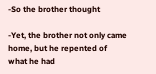-So the brother thought

-Yet, the brother not only came home, but he repented of what he had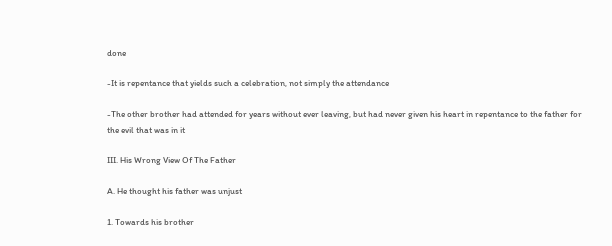done

-It is repentance that yields such a celebration, not simply the attendance

-The other brother had attended for years without ever leaving, but had never given his heart in repentance to the father for the evil that was in it

III. His Wrong View Of The Father

A. He thought his father was unjust

1. Towards his brother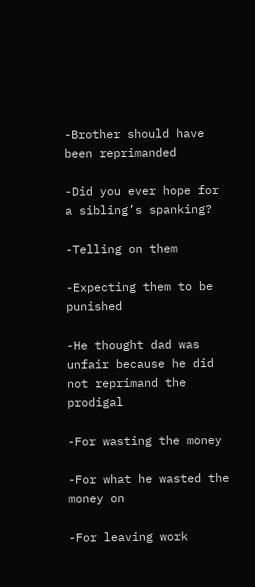-Brother should have been reprimanded

-Did you ever hope for a sibling’s spanking?

-Telling on them

-Expecting them to be punished

-He thought dad was unfair because he did not reprimand the prodigal

-For wasting the money

-For what he wasted the money on

-For leaving work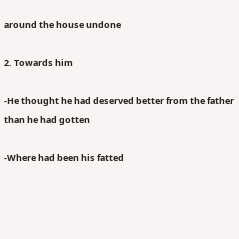around the house undone

2. Towards him

-He thought he had deserved better from the father than he had gotten

-Where had been his fatted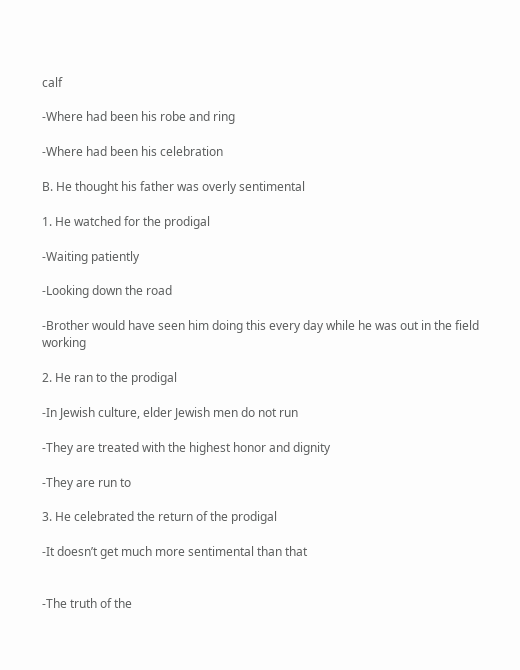calf

-Where had been his robe and ring

-Where had been his celebration

B. He thought his father was overly sentimental

1. He watched for the prodigal

-Waiting patiently

-Looking down the road

-Brother would have seen him doing this every day while he was out in the field working

2. He ran to the prodigal

-In Jewish culture, elder Jewish men do not run

-They are treated with the highest honor and dignity

-They are run to

3. He celebrated the return of the prodigal

-It doesn’t get much more sentimental than that


-The truth of the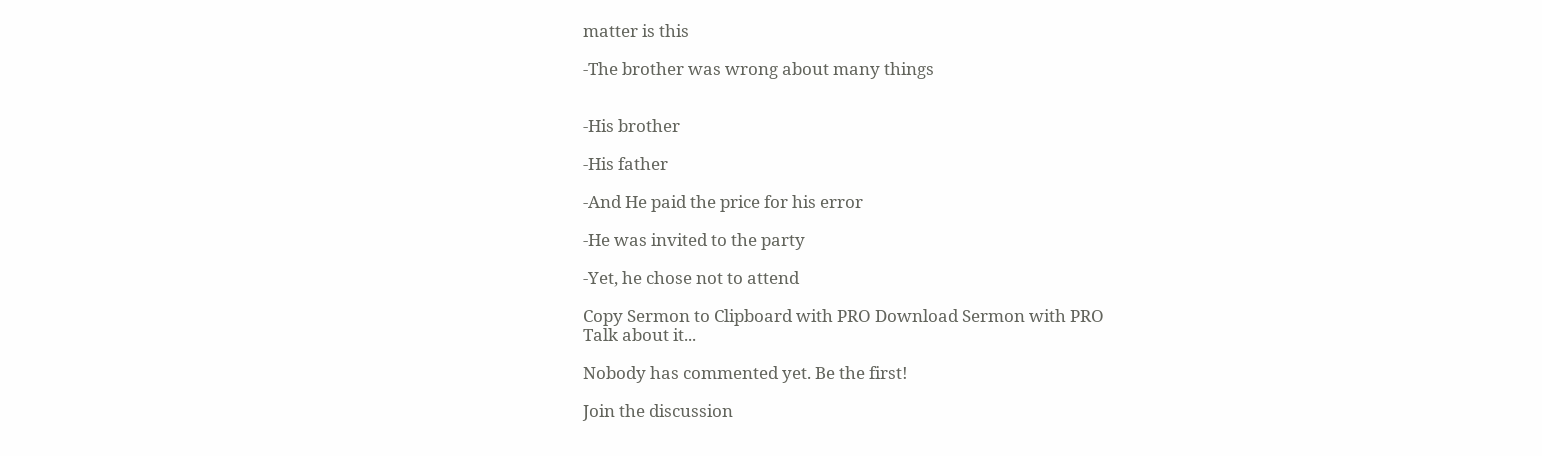matter is this

-The brother was wrong about many things


-His brother

-His father

-And He paid the price for his error

-He was invited to the party

-Yet, he chose not to attend

Copy Sermon to Clipboard with PRO Download Sermon with PRO
Talk about it...

Nobody has commented yet. Be the first!

Join the discussion